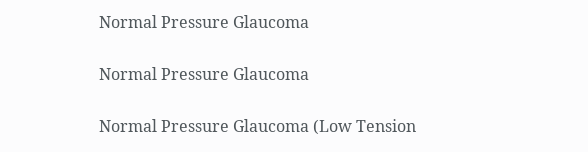Normal Pressure Glaucoma

Normal Pressure Glaucoma

Normal Pressure Glaucoma (Low Tension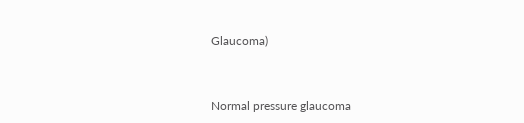Glaucoma)



Normal pressure glaucoma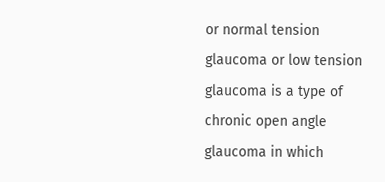or normal tension glaucoma or low tension glaucoma is a type of chronic open angle glaucoma in which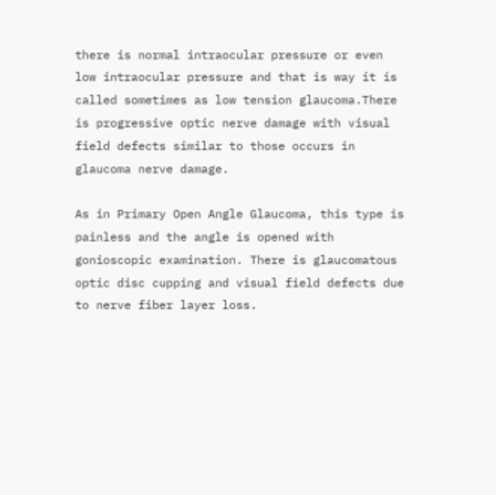there is normal intraocular pressure or even low intraocular pressure and that is way it is called sometimes as low tension glaucoma.There is progressive optic nerve damage with visual field defects similar to those occurs in glaucoma nerve damage.

As in Primary Open Angle Glaucoma, this type is painless and the angle is opened with gonioscopic examination. There is glaucomatous optic disc cupping and visual field defects due to nerve fiber layer loss.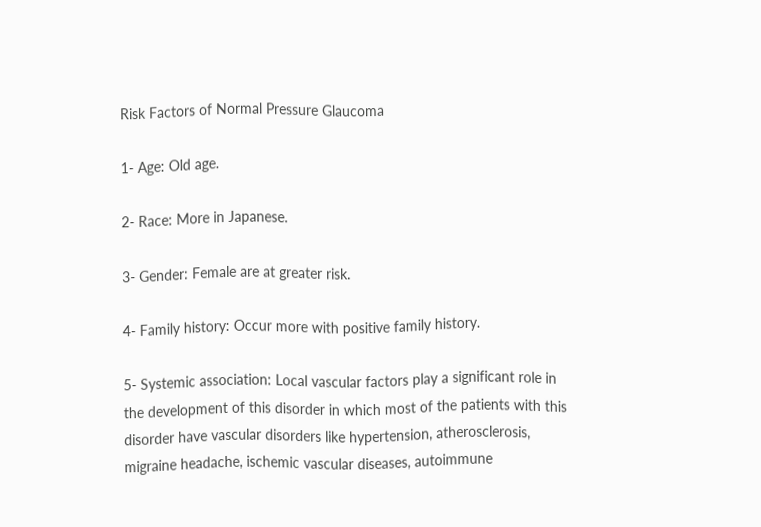Risk Factors of Normal Pressure Glaucoma

1- Age: Old age.

2- Race: More in Japanese.

3- Gender: Female are at greater risk.

4- Family history: Occur more with positive family history.

5- Systemic association: Local vascular factors play a significant role in the development of this disorder in which most of the patients with this disorder have vascular disorders like hypertension, atherosclerosis, migraine headache, ischemic vascular diseases, autoimmune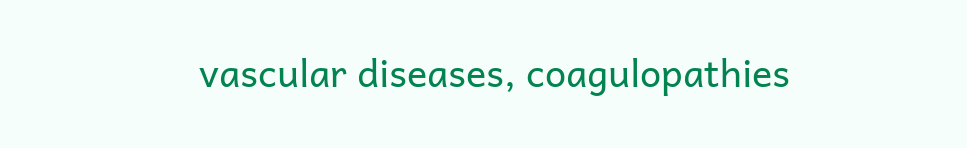vascular diseases, coagulopathies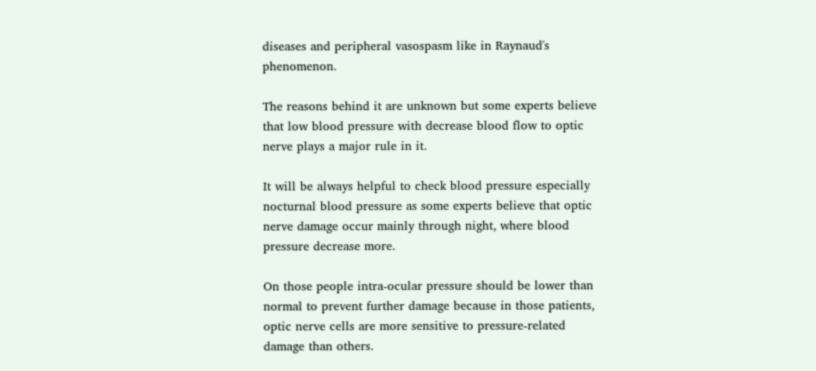diseases and peripheral vasospasm like in Raynaud's phenomenon.

The reasons behind it are unknown but some experts believe that low blood pressure with decrease blood flow to optic nerve plays a major rule in it.

It will be always helpful to check blood pressure especially nocturnal blood pressure as some experts believe that optic nerve damage occur mainly through night, where blood pressure decrease more.

On those people intra-ocular pressure should be lower than normal to prevent further damage because in those patients, optic nerve cells are more sensitive to pressure-related damage than others.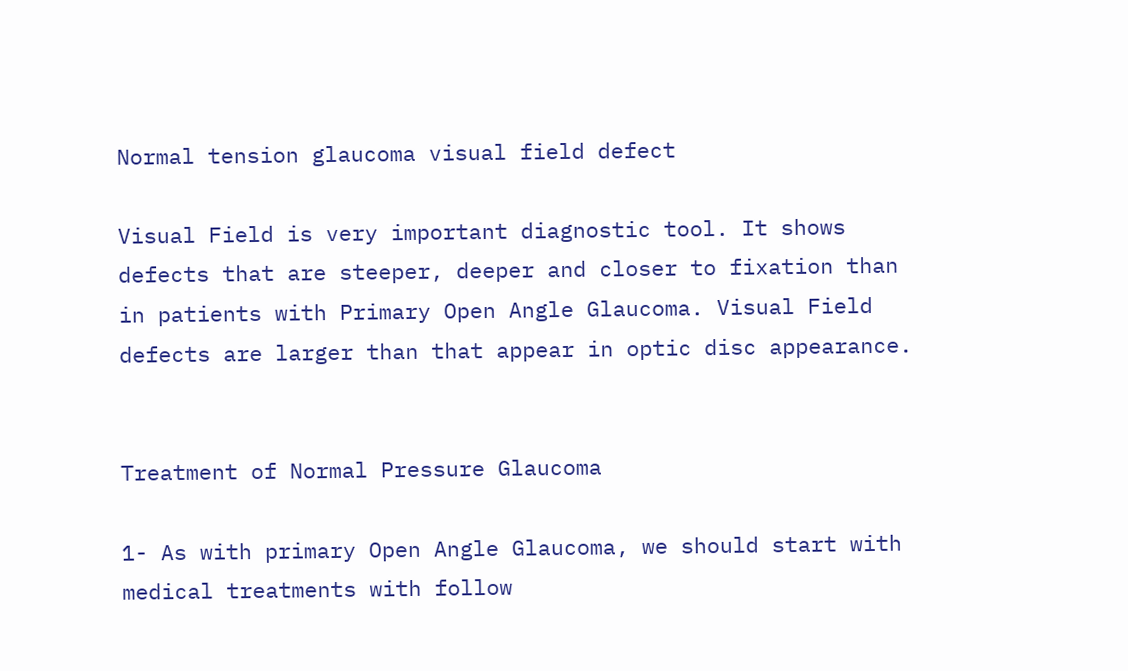Normal tension glaucoma visual field defect

Visual Field is very important diagnostic tool. It shows defects that are steeper, deeper and closer to fixation than in patients with Primary Open Angle Glaucoma. Visual Field defects are larger than that appear in optic disc appearance.


Treatment of Normal Pressure Glaucoma

1- As with primary Open Angle Glaucoma, we should start with medical treatments with follow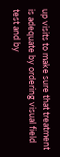up visits to make sure that treatment is adequate by ordering visual field test and by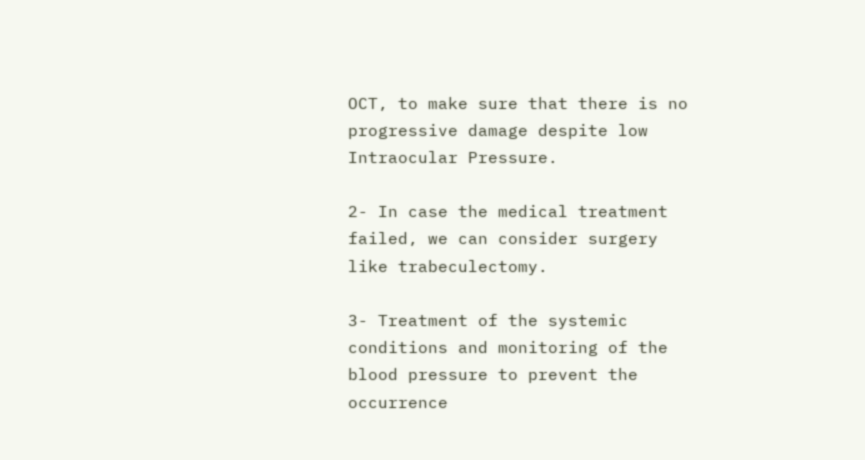OCT, to make sure that there is no progressive damage despite low Intraocular Pressure.

2- In case the medical treatment failed, we can consider surgery like trabeculectomy.

3- Treatment of the systemic conditions and monitoring of the blood pressure to prevent the occurrence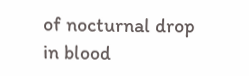of nocturnal drop in blood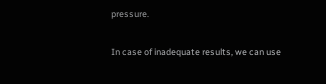pressure.


In case of inadequate results, we can use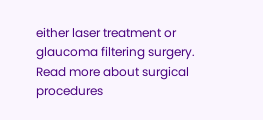either laser treatment or glaucoma filtering surgery. Read more about surgical procedures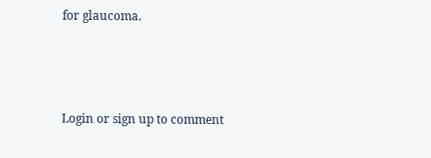for glaucoma.



Login or sign up to comment